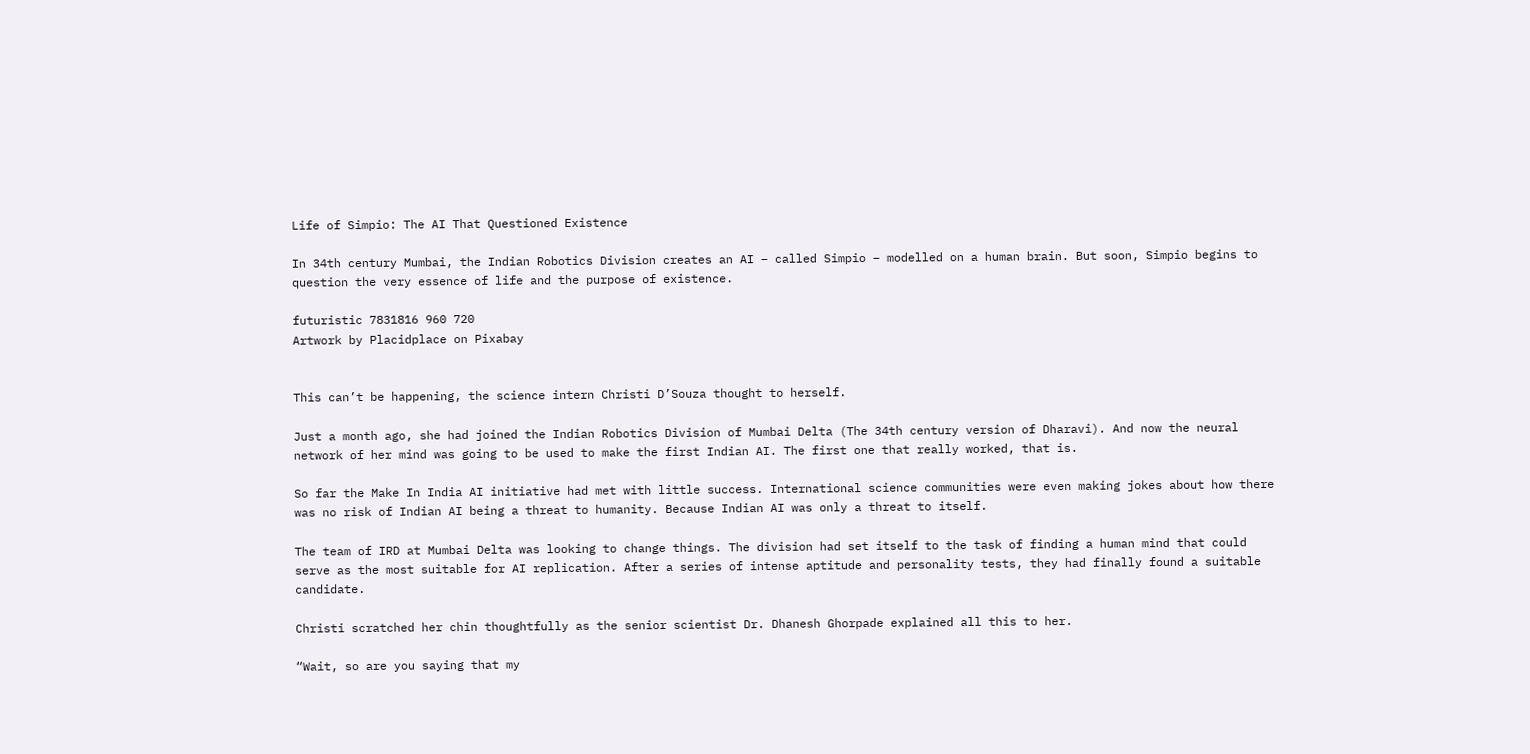Life of Simpio: The AI That Questioned Existence

In 34th century Mumbai, the Indian Robotics Division creates an AI – called Simpio – modelled on a human brain. But soon, Simpio begins to question the very essence of life and the purpose of existence.

futuristic 7831816 960 720
Artwork by Placidplace on Pixabay


This can’t be happening, the science intern Christi D’Souza thought to herself.

Just a month ago, she had joined the Indian Robotics Division of Mumbai Delta (The 34th century version of Dharavi). And now the neural network of her mind was going to be used to make the first Indian AI. The first one that really worked, that is.

So far the Make In India AI initiative had met with little success. International science communities were even making jokes about how there was no risk of Indian AI being a threat to humanity. Because Indian AI was only a threat to itself.

The team of IRD at Mumbai Delta was looking to change things. The division had set itself to the task of finding a human mind that could serve as the most suitable for AI replication. After a series of intense aptitude and personality tests, they had finally found a suitable candidate.

Christi scratched her chin thoughtfully as the senior scientist Dr. Dhanesh Ghorpade explained all this to her.

“Wait, so are you saying that my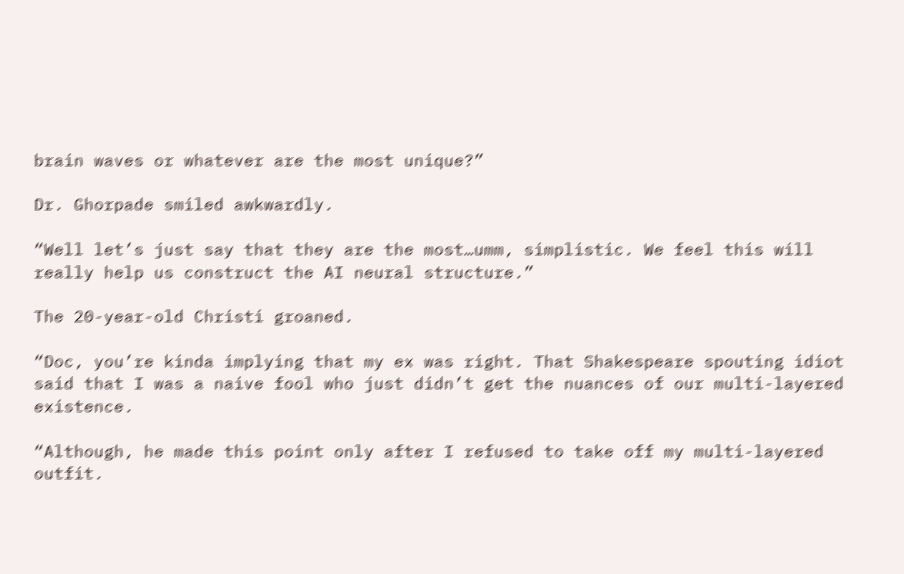brain waves or whatever are the most unique?”

Dr. Ghorpade smiled awkwardly.

“Well let’s just say that they are the most…umm, simplistic. We feel this will really help us construct the AI neural structure.”

The 20-year-old Christi groaned.

“Doc, you’re kinda implying that my ex was right. That Shakespeare spouting idiot said that I was a naive fool who just didn’t get the nuances of our multi-layered existence.

“Although, he made this point only after I refused to take off my multi-layered outfit.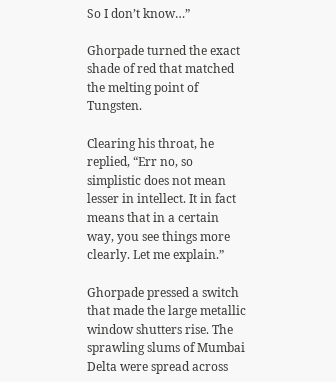So I don’t know…”

Ghorpade turned the exact shade of red that matched the melting point of Tungsten.

Clearing his throat, he replied, “Err no, so simplistic does not mean lesser in intellect. It in fact means that in a certain way, you see things more clearly. Let me explain.”

Ghorpade pressed a switch that made the large metallic window shutters rise. The sprawling slums of Mumbai Delta were spread across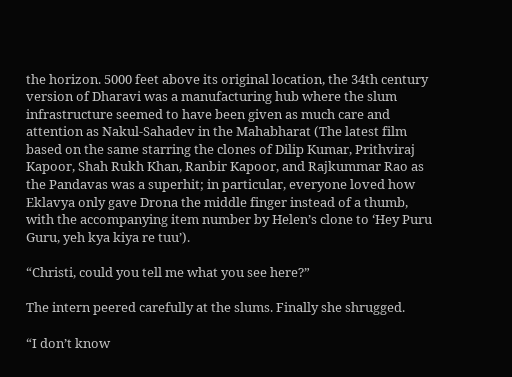the horizon. 5000 feet above its original location, the 34th century version of Dharavi was a manufacturing hub where the slum infrastructure seemed to have been given as much care and attention as Nakul-Sahadev in the Mahabharat (The latest film based on the same starring the clones of Dilip Kumar, Prithviraj Kapoor, Shah Rukh Khan, Ranbir Kapoor, and Rajkummar Rao as the Pandavas was a superhit; in particular, everyone loved how Eklavya only gave Drona the middle finger instead of a thumb, with the accompanying item number by Helen’s clone to ‘Hey Puru Guru, yeh kya kiya re tuu’).

“Christi, could you tell me what you see here?”

The intern peered carefully at the slums. Finally she shrugged.

“I don’t know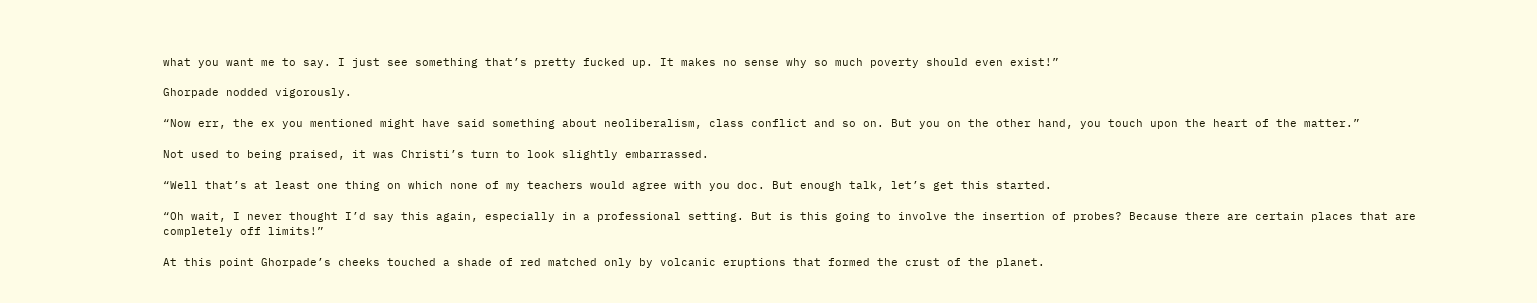what you want me to say. I just see something that’s pretty fucked up. It makes no sense why so much poverty should even exist!”

Ghorpade nodded vigorously.

“Now err, the ex you mentioned might have said something about neoliberalism, class conflict and so on. But you on the other hand, you touch upon the heart of the matter.”

Not used to being praised, it was Christi’s turn to look slightly embarrassed.

“Well that’s at least one thing on which none of my teachers would agree with you doc. But enough talk, let’s get this started.

“Oh wait, I never thought I’d say this again, especially in a professional setting. But is this going to involve the insertion of probes? Because there are certain places that are completely off limits!”

At this point Ghorpade’s cheeks touched a shade of red matched only by volcanic eruptions that formed the crust of the planet.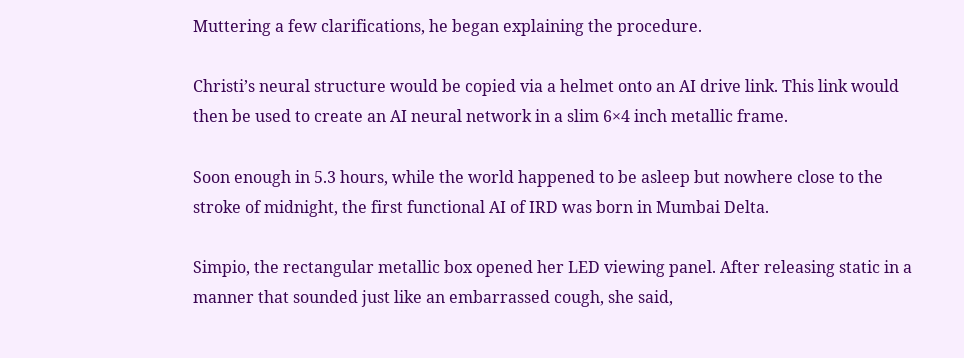Muttering a few clarifications, he began explaining the procedure.

Christi’s neural structure would be copied via a helmet onto an AI drive link. This link would then be used to create an AI neural network in a slim 6×4 inch metallic frame.

Soon enough in 5.3 hours, while the world happened to be asleep but nowhere close to the stroke of midnight, the first functional AI of IRD was born in Mumbai Delta.

Simpio, the rectangular metallic box opened her LED viewing panel. After releasing static in a manner that sounded just like an embarrassed cough, she said,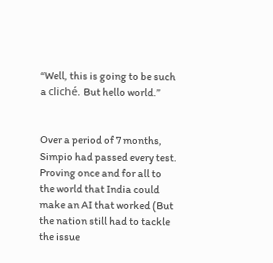“Well, this is going to be such a cliché. But hello world.”


Over a period of 7 months, Simpio had passed every test. Proving once and for all to the world that India could make an AI that worked (But the nation still had to tackle the issue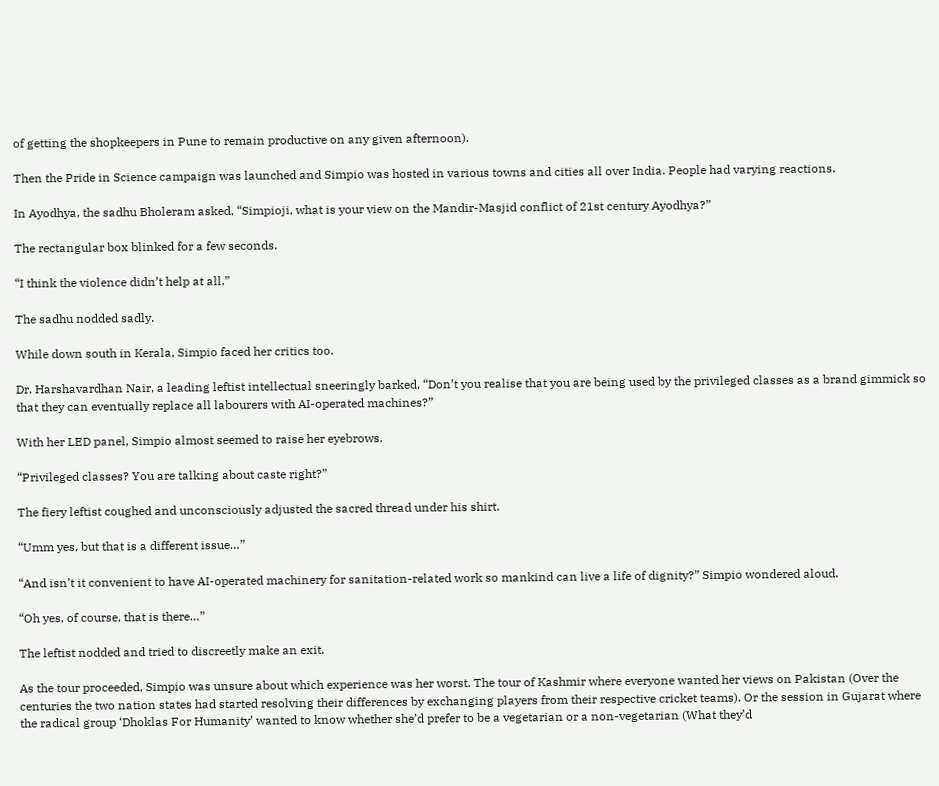of getting the shopkeepers in Pune to remain productive on any given afternoon).

Then the Pride in Science campaign was launched and Simpio was hosted in various towns and cities all over India. People had varying reactions.

In Ayodhya, the sadhu Bholeram asked, “Simpioji, what is your view on the Mandir-Masjid conflict of 21st century Ayodhya?”

The rectangular box blinked for a few seconds.

“I think the violence didn’t help at all.”

The sadhu nodded sadly.

While down south in Kerala, Simpio faced her critics too.

Dr. Harshavardhan Nair, a leading leftist intellectual sneeringly barked, “Don’t you realise that you are being used by the privileged classes as a brand gimmick so that they can eventually replace all labourers with AI-operated machines?”

With her LED panel, Simpio almost seemed to raise her eyebrows.

“Privileged classes? You are talking about caste right?”

The fiery leftist coughed and unconsciously adjusted the sacred thread under his shirt.

“Umm yes, but that is a different issue…”

“And isn’t it convenient to have AI-operated machinery for sanitation-related work so mankind can live a life of dignity?” Simpio wondered aloud.

“Oh yes, of course, that is there…”

The leftist nodded and tried to discreetly make an exit.

As the tour proceeded, Simpio was unsure about which experience was her worst. The tour of Kashmir where everyone wanted her views on Pakistan (Over the centuries the two nation states had started resolving their differences by exchanging players from their respective cricket teams). Or the session in Gujarat where the radical group ‘Dhoklas For Humanity’ wanted to know whether she’d prefer to be a vegetarian or a non-vegetarian (What they’d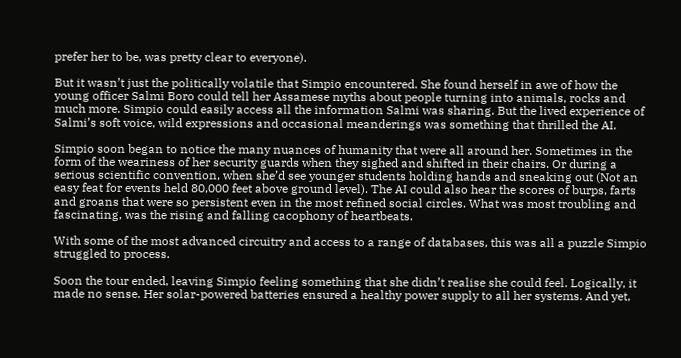prefer her to be, was pretty clear to everyone).

But it wasn’t just the politically volatile that Simpio encountered. She found herself in awe of how the young officer Salmi Boro could tell her Assamese myths about people turning into animals, rocks and much more. Simpio could easily access all the information Salmi was sharing. But the lived experience of Salmi’s soft voice, wild expressions and occasional meanderings was something that thrilled the AI.

Simpio soon began to notice the many nuances of humanity that were all around her. Sometimes in the form of the weariness of her security guards when they sighed and shifted in their chairs. Or during a serious scientific convention, when she’d see younger students holding hands and sneaking out (Not an easy feat for events held 80,000 feet above ground level). The AI could also hear the scores of burps, farts and groans that were so persistent even in the most refined social circles. What was most troubling and fascinating, was the rising and falling cacophony of heartbeats.

With some of the most advanced circuitry and access to a range of databases, this was all a puzzle Simpio struggled to process.

Soon the tour ended, leaving Simpio feeling something that she didn’t realise she could feel. Logically, it made no sense. Her solar-powered batteries ensured a healthy power supply to all her systems. And yet,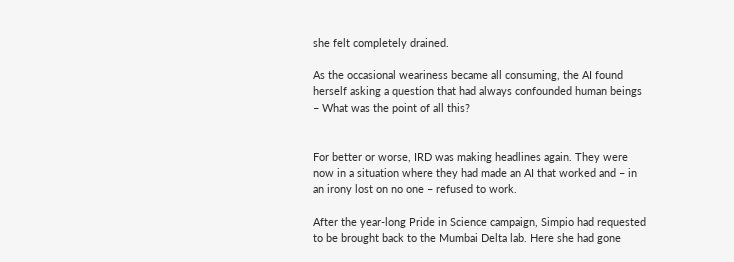she felt completely drained.

As the occasional weariness became all consuming, the AI found herself asking a question that had always confounded human beings – What was the point of all this?


For better or worse, IRD was making headlines again. They were now in a situation where they had made an AI that worked and – in an irony lost on no one – refused to work.

After the year-long Pride in Science campaign, Simpio had requested to be brought back to the Mumbai Delta lab. Here she had gone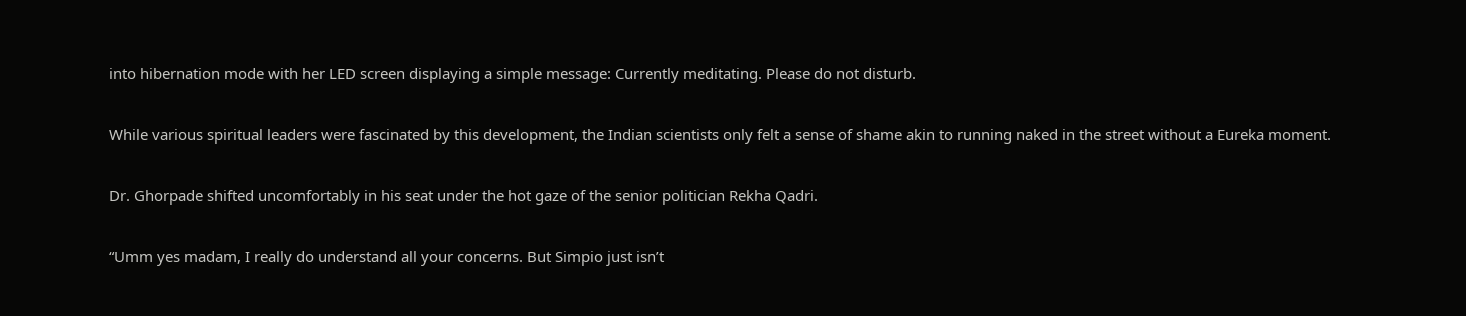into hibernation mode with her LED screen displaying a simple message: Currently meditating. Please do not disturb.

While various spiritual leaders were fascinated by this development, the Indian scientists only felt a sense of shame akin to running naked in the street without a Eureka moment.

Dr. Ghorpade shifted uncomfortably in his seat under the hot gaze of the senior politician Rekha Qadri.

“Umm yes madam, I really do understand all your concerns. But Simpio just isn’t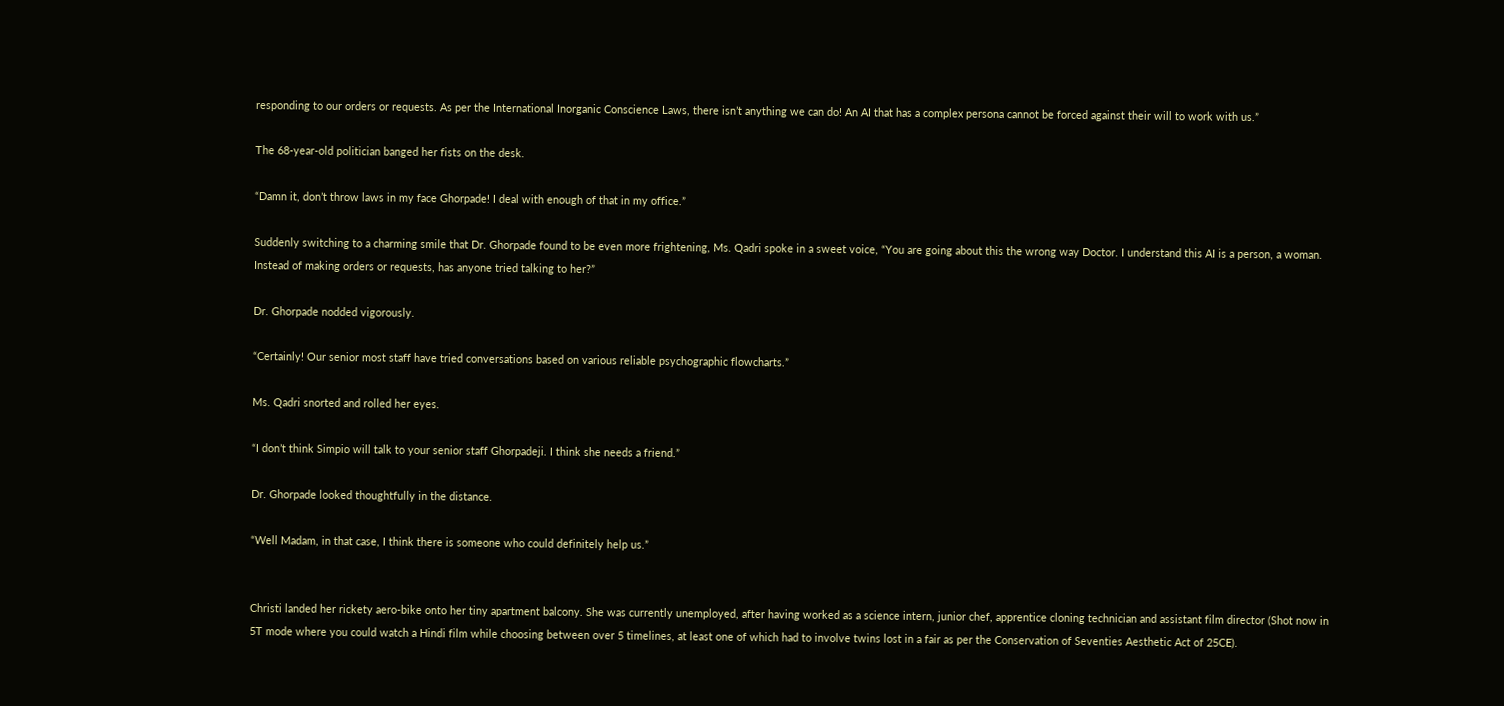responding to our orders or requests. As per the International Inorganic Conscience Laws, there isn’t anything we can do! An AI that has a complex persona cannot be forced against their will to work with us.”

The 68-year-old politician banged her fists on the desk.

“Damn it, don’t throw laws in my face Ghorpade! I deal with enough of that in my office.”

Suddenly switching to a charming smile that Dr. Ghorpade found to be even more frightening, Ms. Qadri spoke in a sweet voice, “You are going about this the wrong way Doctor. I understand this AI is a person, a woman. Instead of making orders or requests, has anyone tried talking to her?”

Dr. Ghorpade nodded vigorously.

“Certainly! Our senior most staff have tried conversations based on various reliable psychographic flowcharts.”

Ms. Qadri snorted and rolled her eyes.

“I don’t think Simpio will talk to your senior staff Ghorpadeji. I think she needs a friend.”

Dr. Ghorpade looked thoughtfully in the distance.

“Well Madam, in that case, I think there is someone who could definitely help us.”


Christi landed her rickety aero-bike onto her tiny apartment balcony. She was currently unemployed, after having worked as a science intern, junior chef, apprentice cloning technician and assistant film director (Shot now in 5T mode where you could watch a Hindi film while choosing between over 5 timelines, at least one of which had to involve twins lost in a fair as per the Conservation of Seventies Aesthetic Act of 25CE).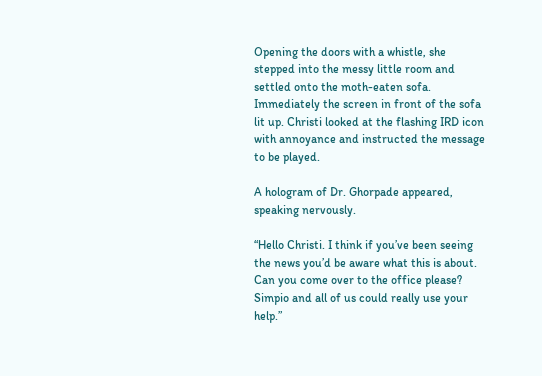Opening the doors with a whistle, she stepped into the messy little room and settled onto the moth-eaten sofa. Immediately the screen in front of the sofa lit up. Christi looked at the flashing IRD icon with annoyance and instructed the message to be played.

A hologram of Dr. Ghorpade appeared, speaking nervously.

“Hello Christi. I think if you’ve been seeing the news you’d be aware what this is about. Can you come over to the office please? Simpio and all of us could really use your help.”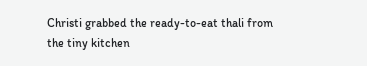Christi grabbed the ready-to-eat thali from the tiny kitchen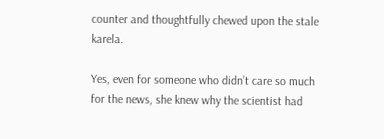counter and thoughtfully chewed upon the stale karela.

Yes, even for someone who didn’t care so much for the news, she knew why the scientist had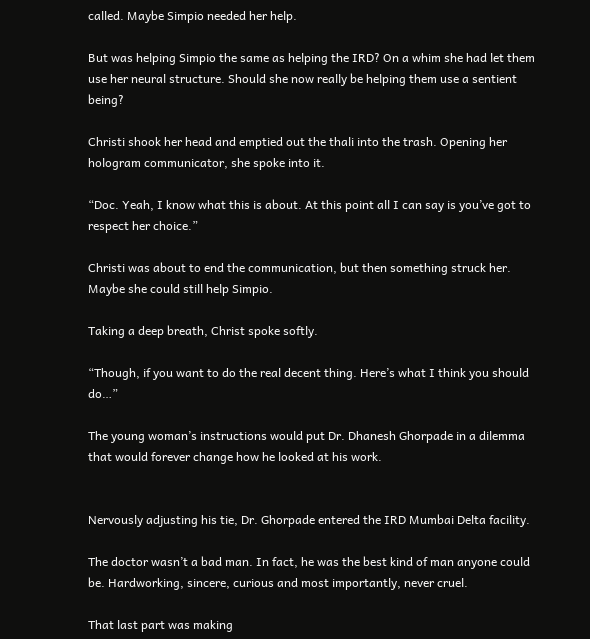called. Maybe Simpio needed her help.

But was helping Simpio the same as helping the IRD? On a whim she had let them use her neural structure. Should she now really be helping them use a sentient being?

Christi shook her head and emptied out the thali into the trash. Opening her hologram communicator, she spoke into it.

“Doc. Yeah, I know what this is about. At this point all I can say is you’ve got to respect her choice.”

Christi was about to end the communication, but then something struck her. Maybe she could still help Simpio.

Taking a deep breath, Christ spoke softly.

“Though, if you want to do the real decent thing. Here’s what I think you should do…”

The young woman’s instructions would put Dr. Dhanesh Ghorpade in a dilemma that would forever change how he looked at his work.


Nervously adjusting his tie, Dr. Ghorpade entered the IRD Mumbai Delta facility.

The doctor wasn’t a bad man. In fact, he was the best kind of man anyone could be. Hardworking, sincere, curious and most importantly, never cruel.

That last part was making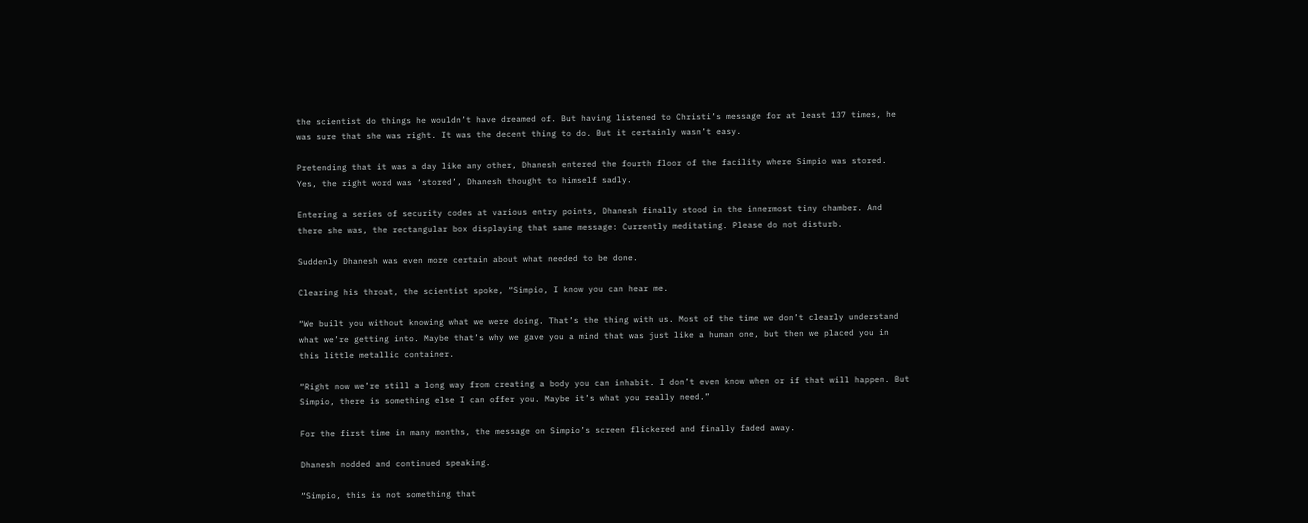the scientist do things he wouldn’t have dreamed of. But having listened to Christi’s message for at least 137 times, he was sure that she was right. It was the decent thing to do. But it certainly wasn’t easy.

Pretending that it was a day like any other, Dhanesh entered the fourth floor of the facility where Simpio was stored. Yes, the right word was ‘stored’, Dhanesh thought to himself sadly.

Entering a series of security codes at various entry points, Dhanesh finally stood in the innermost tiny chamber. And there she was, the rectangular box displaying that same message: Currently meditating. Please do not disturb.

Suddenly Dhanesh was even more certain about what needed to be done.

Clearing his throat, the scientist spoke, “Simpio, I know you can hear me.

“We built you without knowing what we were doing. That’s the thing with us. Most of the time we don’t clearly understand what we’re getting into. Maybe that’s why we gave you a mind that was just like a human one, but then we placed you in this little metallic container.

“Right now we’re still a long way from creating a body you can inhabit. I don’t even know when or if that will happen. But Simpio, there is something else I can offer you. Maybe it’s what you really need.”

For the first time in many months, the message on Simpio’s screen flickered and finally faded away.

Dhanesh nodded and continued speaking.

“Simpio, this is not something that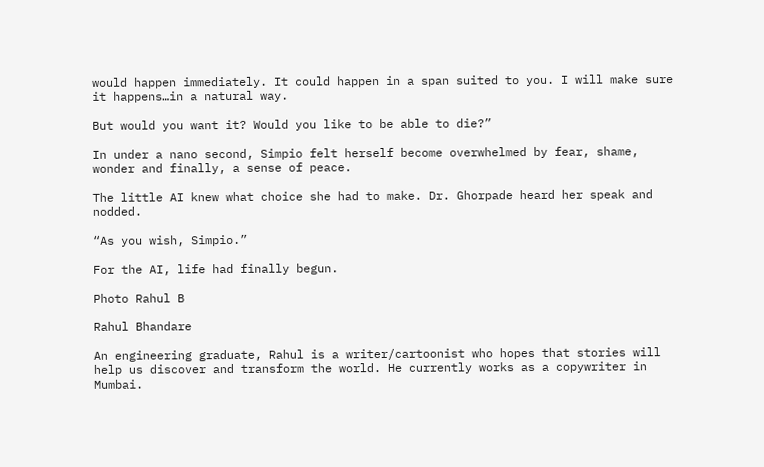would happen immediately. It could happen in a span suited to you. I will make sure it happens…in a natural way.

But would you want it? Would you like to be able to die?”

In under a nano second, Simpio felt herself become overwhelmed by fear, shame, wonder and finally, a sense of peace.

The little AI knew what choice she had to make. Dr. Ghorpade heard her speak and nodded.

“As you wish, Simpio.”

For the AI, life had finally begun.

Photo Rahul B

Rahul Bhandare

An engineering graduate, Rahul is a writer/cartoonist who hopes that stories will help us discover and transform the world. He currently works as a copywriter in Mumbai.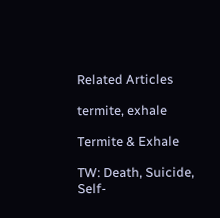Related Articles

termite, exhale

Termite & Exhale

TW: Death, Suicide, Self-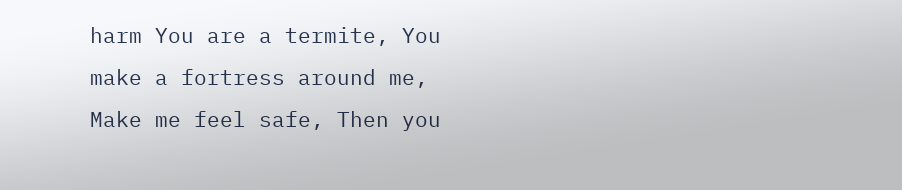harm You are a termite, You make a fortress around me, Make me feel safe, Then you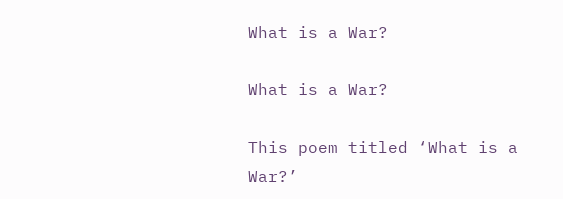What is a War?

What is a War?

This poem titled ‘What is a War?’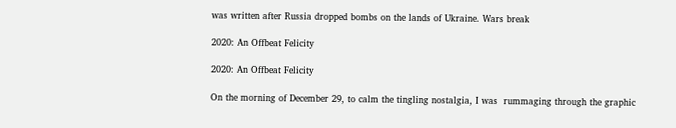was written after Russia dropped bombs on the lands of Ukraine. Wars break

2020: An Offbeat Felicity

2020: An Offbeat Felicity

On the morning of December 29, to calm the tingling nostalgia, I was  rummaging through the graphic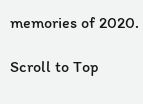memories of 2020.

Scroll to Top